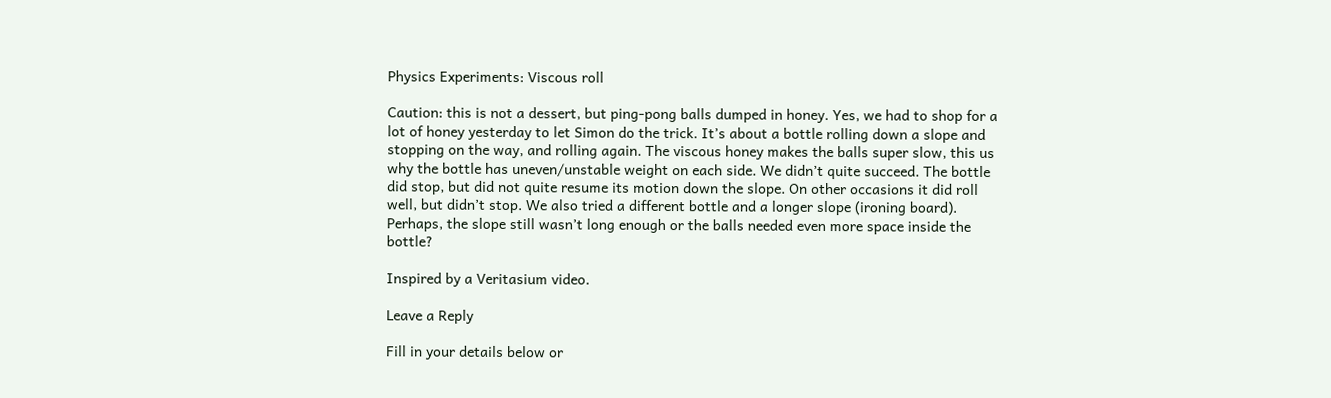Physics Experiments: Viscous roll

Caution: this is not a dessert, but ping-pong balls dumped in honey. Yes, we had to shop for a lot of honey yesterday to let Simon do the trick. It’s about a bottle rolling down a slope and stopping on the way, and rolling again. The viscous honey makes the balls super slow, this us why the bottle has uneven/unstable weight on each side. We didn’t quite succeed. The bottle did stop, but did not quite resume its motion down the slope. On other occasions it did roll well, but didn’t stop. We also tried a different bottle and a longer slope (ironing board). Perhaps, the slope still wasn’t long enough or the balls needed even more space inside the bottle?

Inspired by a Veritasium video.

Leave a Reply

Fill in your details below or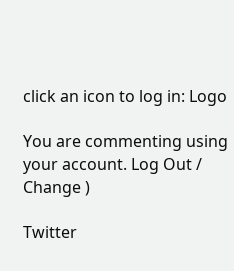click an icon to log in: Logo

You are commenting using your account. Log Out /  Change )

Twitter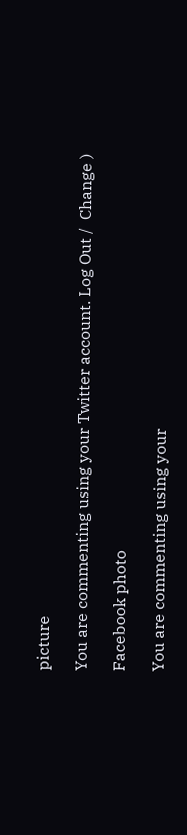picture

You are commenting using your Twitter account. Log Out /  Change )

Facebook photo

You are commenting using your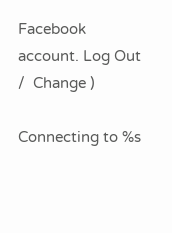Facebook account. Log Out /  Change )

Connecting to %s